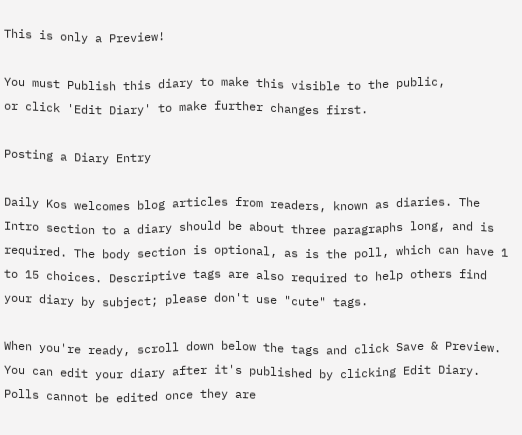This is only a Preview!

You must Publish this diary to make this visible to the public,
or click 'Edit Diary' to make further changes first.

Posting a Diary Entry

Daily Kos welcomes blog articles from readers, known as diaries. The Intro section to a diary should be about three paragraphs long, and is required. The body section is optional, as is the poll, which can have 1 to 15 choices. Descriptive tags are also required to help others find your diary by subject; please don't use "cute" tags.

When you're ready, scroll down below the tags and click Save & Preview. You can edit your diary after it's published by clicking Edit Diary. Polls cannot be edited once they are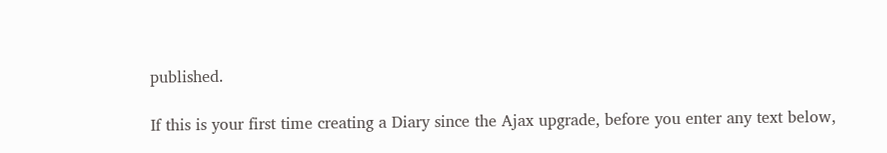published.

If this is your first time creating a Diary since the Ajax upgrade, before you enter any text below,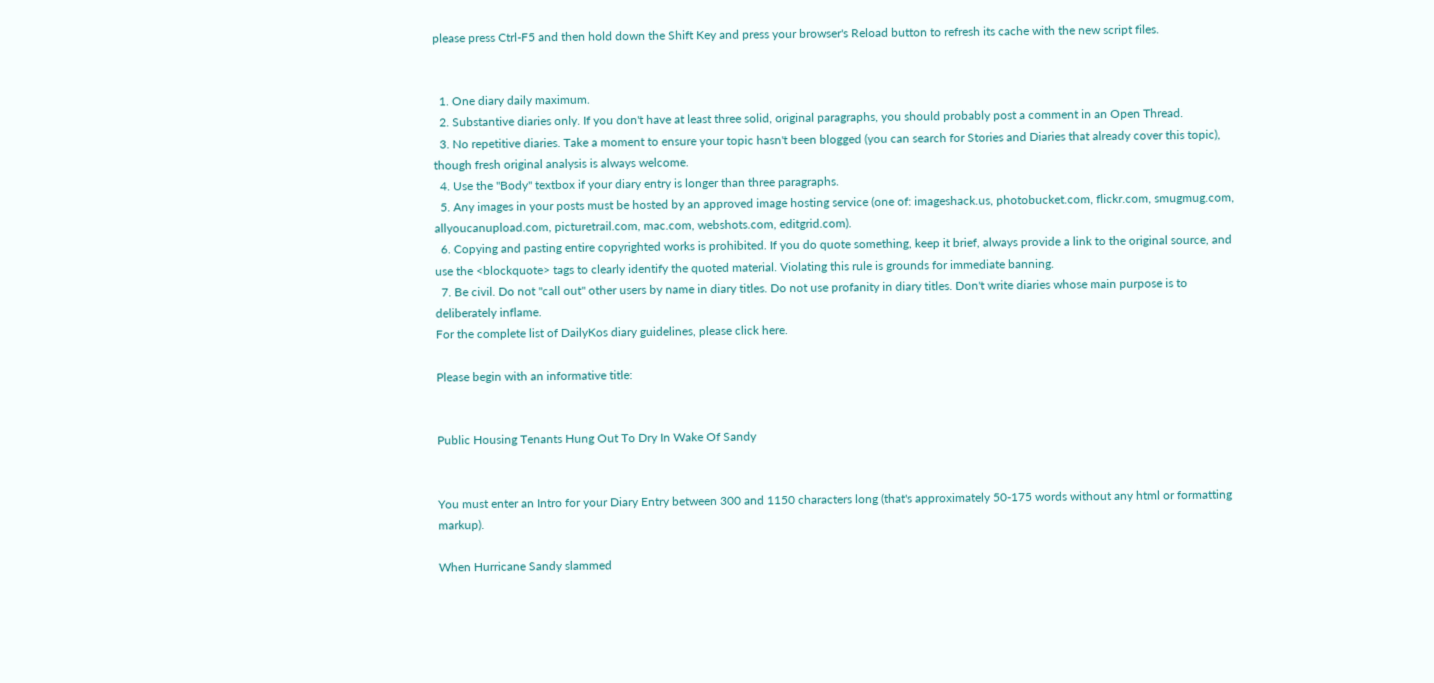please press Ctrl-F5 and then hold down the Shift Key and press your browser's Reload button to refresh its cache with the new script files.


  1. One diary daily maximum.
  2. Substantive diaries only. If you don't have at least three solid, original paragraphs, you should probably post a comment in an Open Thread.
  3. No repetitive diaries. Take a moment to ensure your topic hasn't been blogged (you can search for Stories and Diaries that already cover this topic), though fresh original analysis is always welcome.
  4. Use the "Body" textbox if your diary entry is longer than three paragraphs.
  5. Any images in your posts must be hosted by an approved image hosting service (one of: imageshack.us, photobucket.com, flickr.com, smugmug.com, allyoucanupload.com, picturetrail.com, mac.com, webshots.com, editgrid.com).
  6. Copying and pasting entire copyrighted works is prohibited. If you do quote something, keep it brief, always provide a link to the original source, and use the <blockquote> tags to clearly identify the quoted material. Violating this rule is grounds for immediate banning.
  7. Be civil. Do not "call out" other users by name in diary titles. Do not use profanity in diary titles. Don't write diaries whose main purpose is to deliberately inflame.
For the complete list of DailyKos diary guidelines, please click here.

Please begin with an informative title:


Public Housing Tenants Hung Out To Dry In Wake Of Sandy


You must enter an Intro for your Diary Entry between 300 and 1150 characters long (that's approximately 50-175 words without any html or formatting markup).

When Hurricane Sandy slammed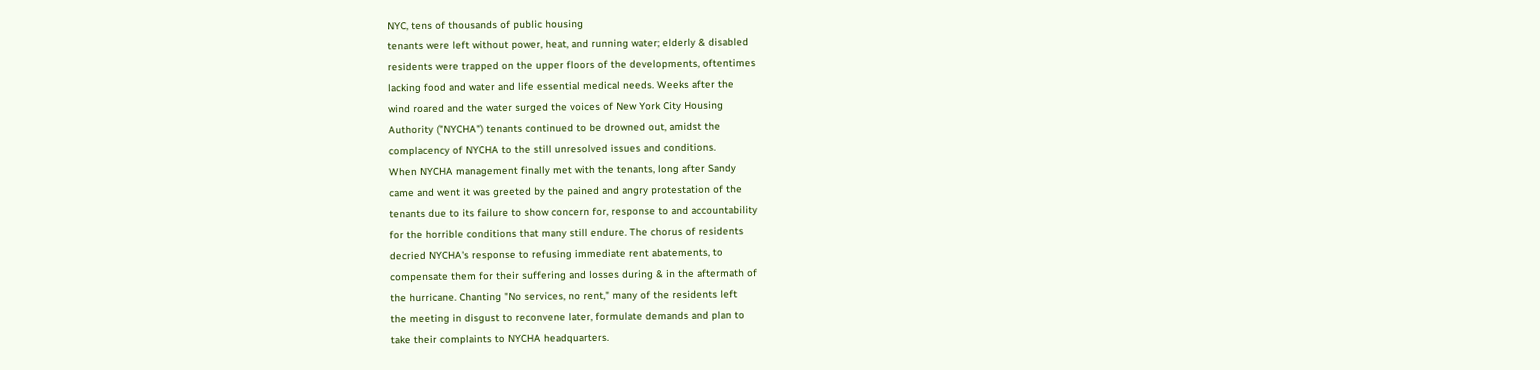NYC, tens of thousands of public housing
tenants were left without power, heat, and running water; elderly & disabled
residents were trapped on the upper floors of the developments, oftentimes
lacking food and water and life essential medical needs. Weeks after the
wind roared and the water surged the voices of New York City Housing
Authority ("NYCHA") tenants continued to be drowned out, amidst the
complacency of NYCHA to the still unresolved issues and conditions.
When NYCHA management finally met with the tenants, long after Sandy
came and went it was greeted by the pained and angry protestation of the
tenants due to its failure to show concern for, response to and accountability
for the horrible conditions that many still endure. The chorus of residents
decried NYCHA's response to refusing immediate rent abatements, to
compensate them for their suffering and losses during & in the aftermath of
the hurricane. Chanting "No services, no rent," many of the residents left
the meeting in disgust to reconvene later, formulate demands and plan to
take their complaints to NYCHA headquarters.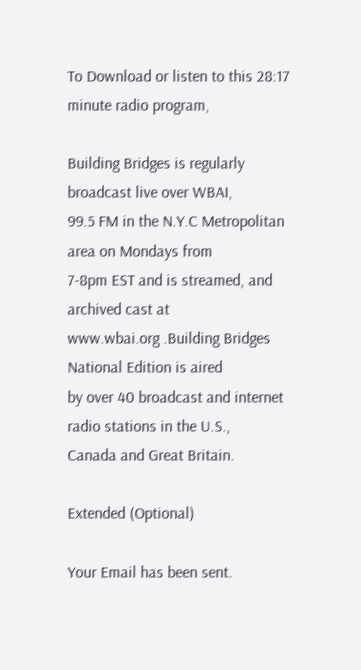To Download or listen to this 28:17 minute radio program,

Building Bridges is regularly broadcast live over WBAI,
99.5 FM in the N.Y.C Metropolitan area on Mondays from
7-8pm EST and is streamed, and archived cast at
www.wbai.org .Building Bridges National Edition is aired
by over 40 broadcast and internet radio stations in the U.S.,
Canada and Great Britain.

Extended (Optional)

Your Email has been sent.